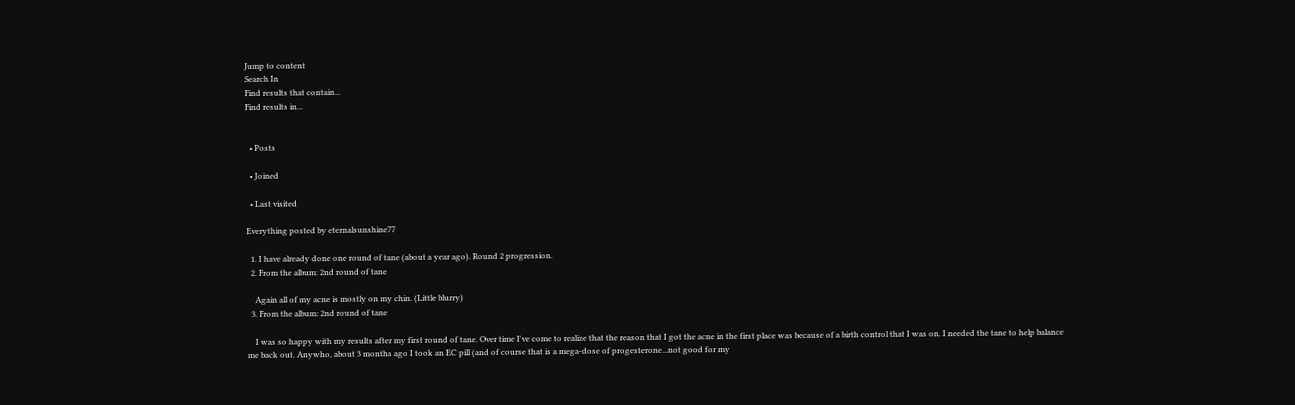Jump to content
Search In
Find results that contain...
Find results in...


  • Posts

  • Joined

  • Last visited

Everything posted by eternalsunshine77

  1. I have already done one round of tane (about a year ago). Round 2 progression.
  2. From the album: 2nd round of tane

    Again all of my acne is mostly on my chin. (Little blurry)
  3. From the album: 2nd round of tane

    I was so happy with my results after my first round of tane. Over time I've come to realize that the reason that I got the acne in the first place was because of a birth control that I was on. I needed the tane to help balance me back out. Anywho, about 3 months ago I took an EC pill (and of course that is a mega-dose of progesterone...not good for my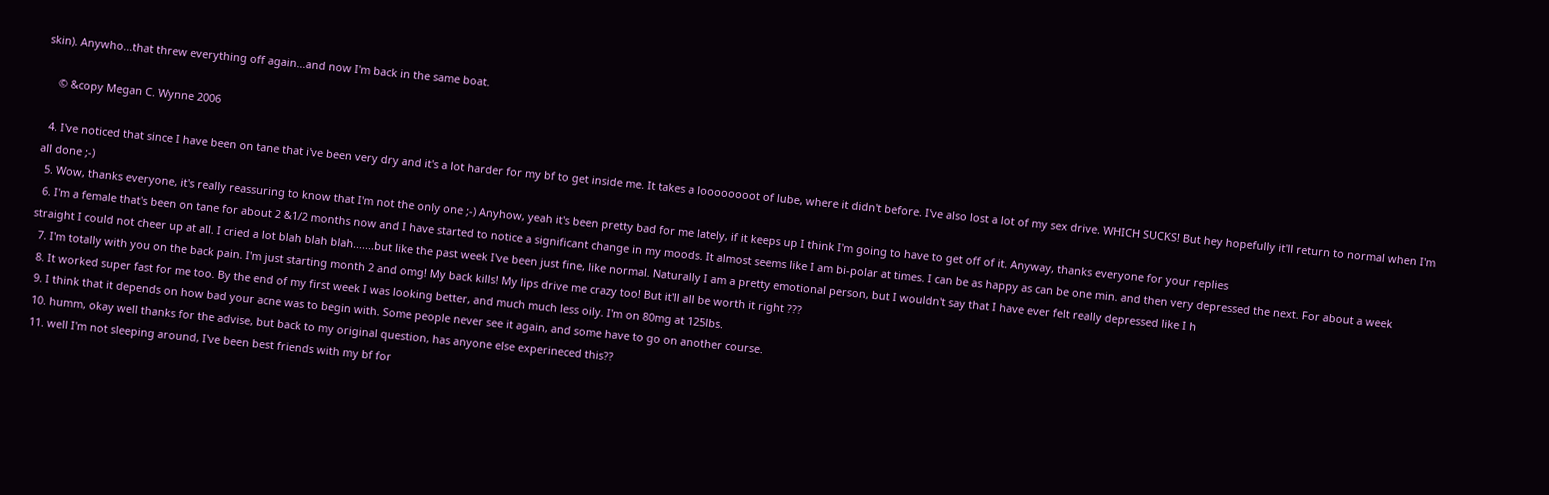skin). Anywho...that threw everything off again...and now I'm back in the same boat.

    © &copy Megan C. Wynne 2006

  4. I've noticed that since I have been on tane that i've been very dry and it's a lot harder for my bf to get inside me. It takes a loooooooot of lube, where it didn't before. I've also lost a lot of my sex drive. WHICH SUCKS! But hey hopefully it'll return to normal when I'm all done ;-)
  5. Wow, thanks everyone, it's really reassuring to know that I'm not the only one ;-) Anyhow, yeah it's been pretty bad for me lately, if it keeps up I think I'm going to have to get off of it. Anyway, thanks everyone for your replies
  6. I'm a female that's been on tane for about 2 &1/2 months now and I have started to notice a significant change in my moods. It almost seems like I am bi-polar at times. I can be as happy as can be one min. and then very depressed the next. For about a week straight I could not cheer up at all. I cried a lot blah blah blah.......but like the past week I've been just fine, like normal. Naturally I am a pretty emotional person, but I wouldn't say that I have ever felt really depressed like I h
  7. I'm totally with you on the back pain. I'm just starting month 2 and omg! My back kills! My lips drive me crazy too! But it'll all be worth it right ???
  8. It worked super fast for me too. By the end of my first week I was looking better, and much much less oily. I'm on 80mg at 125lbs.
  9. I think that it depends on how bad your acne was to begin with. Some people never see it again, and some have to go on another course.
  10. humm, okay well thanks for the advise, but back to my original question, has anyone else experineced this??
  11. well I'm not sleeping around, I've been best friends with my bf for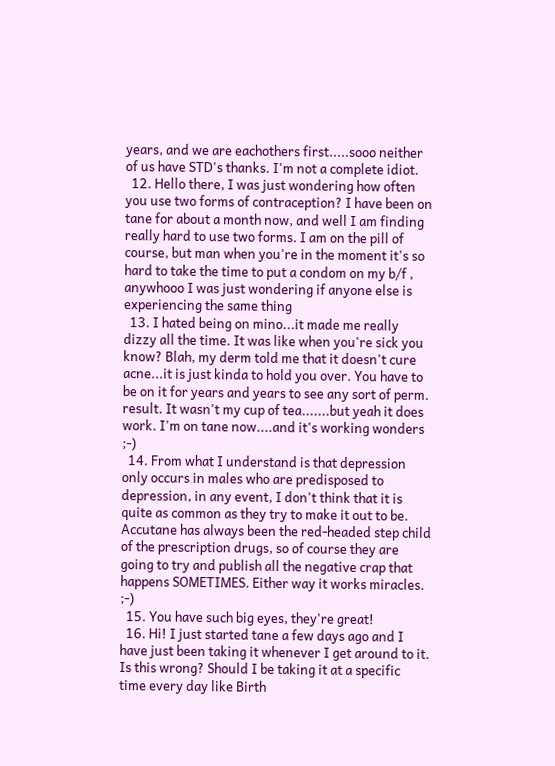years, and we are eachothers first.....sooo neither of us have STD's thanks. I'm not a complete idiot.
  12. Hello there, I was just wondering how often you use two forms of contraception? I have been on tane for about a month now, and well I am finding really hard to use two forms. I am on the pill of course, but man when you're in the moment it's so hard to take the time to put a condom on my b/f , anywhooo I was just wondering if anyone else is experiencing the same thing
  13. I hated being on mino...it made me really dizzy all the time. It was like when you're sick you know? Blah, my derm told me that it doesn't cure acne...it is just kinda to hold you over. You have to be on it for years and years to see any sort of perm. result. It wasn't my cup of tea.......but yeah it does work. I'm on tane now....and it's working wonders ;-)
  14. From what I understand is that depression only occurs in males who are predisposed to depression, in any event, I don't think that it is quite as common as they try to make it out to be. Accutane has always been the red-headed step child of the prescription drugs, so of course they are going to try and publish all the negative crap that happens SOMETIMES. Either way it works miracles. ;-)
  15. You have such big eyes, they're great!
  16. Hi! I just started tane a few days ago and I have just been taking it whenever I get around to it. Is this wrong? Should I be taking it at a specific time every day like Birth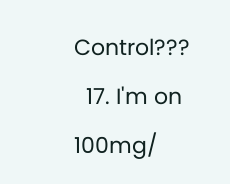Control???
  17. I'm on 100mg/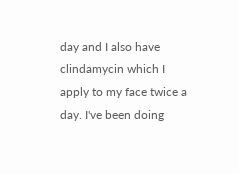day and I also have clindamycin which I apply to my face twice a day. I've been doing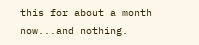this for about a month now...and nothing.